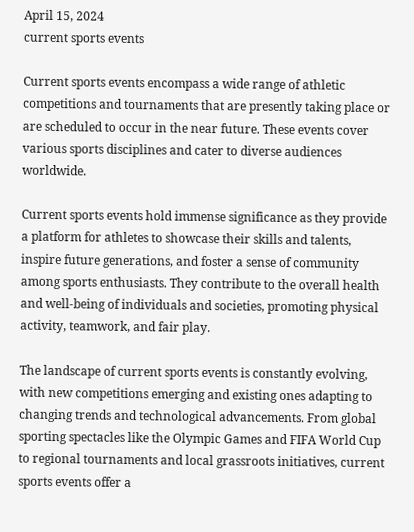April 15, 2024
current sports events

Current sports events encompass a wide range of athletic competitions and tournaments that are presently taking place or are scheduled to occur in the near future. These events cover various sports disciplines and cater to diverse audiences worldwide.

Current sports events hold immense significance as they provide a platform for athletes to showcase their skills and talents, inspire future generations, and foster a sense of community among sports enthusiasts. They contribute to the overall health and well-being of individuals and societies, promoting physical activity, teamwork, and fair play.

The landscape of current sports events is constantly evolving, with new competitions emerging and existing ones adapting to changing trends and technological advancements. From global sporting spectacles like the Olympic Games and FIFA World Cup to regional tournaments and local grassroots initiatives, current sports events offer a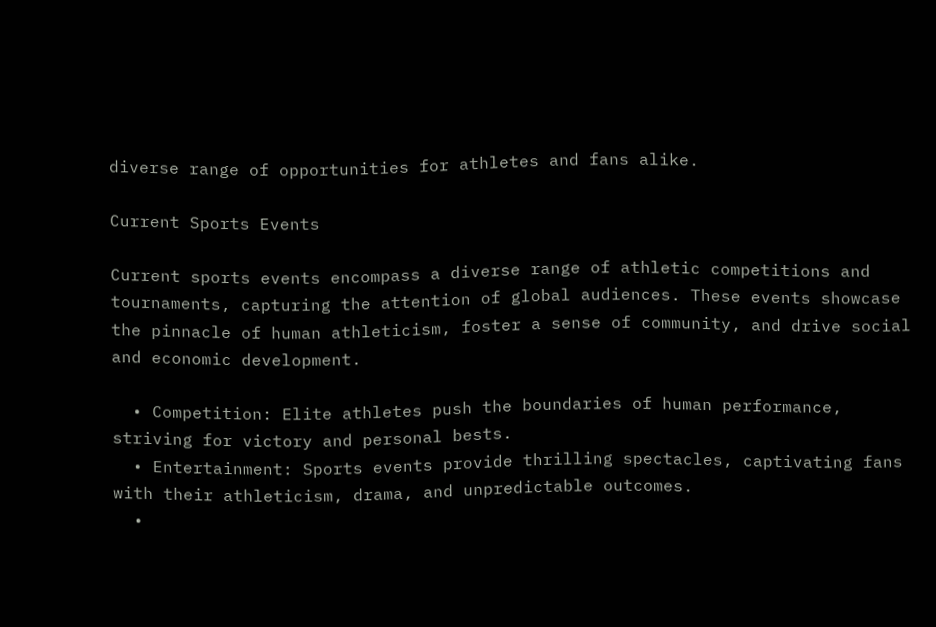diverse range of opportunities for athletes and fans alike.

Current Sports Events

Current sports events encompass a diverse range of athletic competitions and tournaments, capturing the attention of global audiences. These events showcase the pinnacle of human athleticism, foster a sense of community, and drive social and economic development.

  • Competition: Elite athletes push the boundaries of human performance, striving for victory and personal bests.
  • Entertainment: Sports events provide thrilling spectacles, captivating fans with their athleticism, drama, and unpredictable outcomes.
  •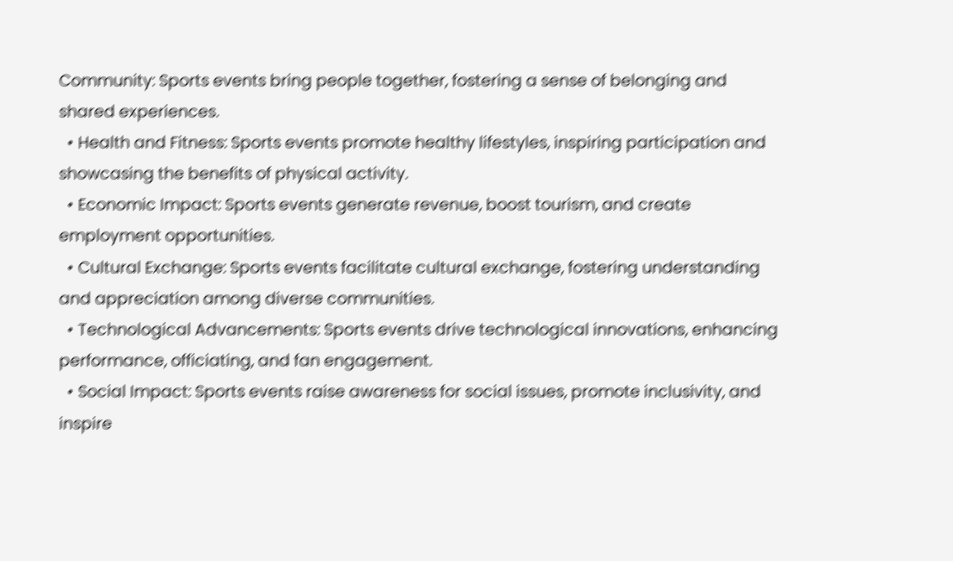Community: Sports events bring people together, fostering a sense of belonging and shared experiences.
  • Health and Fitness: Sports events promote healthy lifestyles, inspiring participation and showcasing the benefits of physical activity.
  • Economic Impact: Sports events generate revenue, boost tourism, and create employment opportunities.
  • Cultural Exchange: Sports events facilitate cultural exchange, fostering understanding and appreciation among diverse communities.
  • Technological Advancements: Sports events drive technological innovations, enhancing performance, officiating, and fan engagement.
  • Social Impact: Sports events raise awareness for social issues, promote inclusivity, and inspire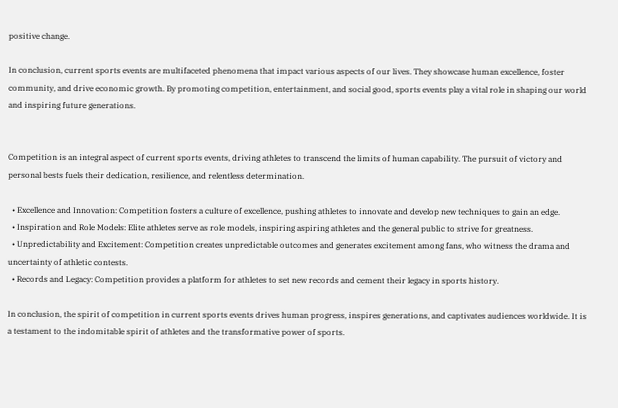positive change.

In conclusion, current sports events are multifaceted phenomena that impact various aspects of our lives. They showcase human excellence, foster community, and drive economic growth. By promoting competition, entertainment, and social good, sports events play a vital role in shaping our world and inspiring future generations.


Competition is an integral aspect of current sports events, driving athletes to transcend the limits of human capability. The pursuit of victory and personal bests fuels their dedication, resilience, and relentless determination.

  • Excellence and Innovation: Competition fosters a culture of excellence, pushing athletes to innovate and develop new techniques to gain an edge.
  • Inspiration and Role Models: Elite athletes serve as role models, inspiring aspiring athletes and the general public to strive for greatness.
  • Unpredictability and Excitement: Competition creates unpredictable outcomes and generates excitement among fans, who witness the drama and uncertainty of athletic contests.
  • Records and Legacy: Competition provides a platform for athletes to set new records and cement their legacy in sports history.

In conclusion, the spirit of competition in current sports events drives human progress, inspires generations, and captivates audiences worldwide. It is a testament to the indomitable spirit of athletes and the transformative power of sports.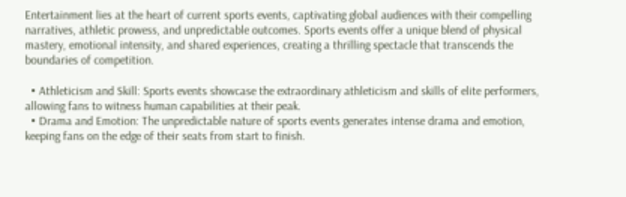Entertainment lies at the heart of current sports events, captivating global audiences with their compelling narratives, athletic prowess, and unpredictable outcomes. Sports events offer a unique blend of physical mastery, emotional intensity, and shared experiences, creating a thrilling spectacle that transcends the boundaries of competition.

  • Athleticism and Skill: Sports events showcase the extraordinary athleticism and skills of elite performers, allowing fans to witness human capabilities at their peak.
  • Drama and Emotion: The unpredictable nature of sports events generates intense drama and emotion, keeping fans on the edge of their seats from start to finish.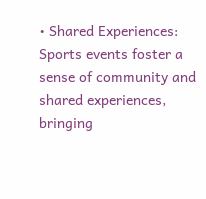• Shared Experiences: Sports events foster a sense of community and shared experiences, bringing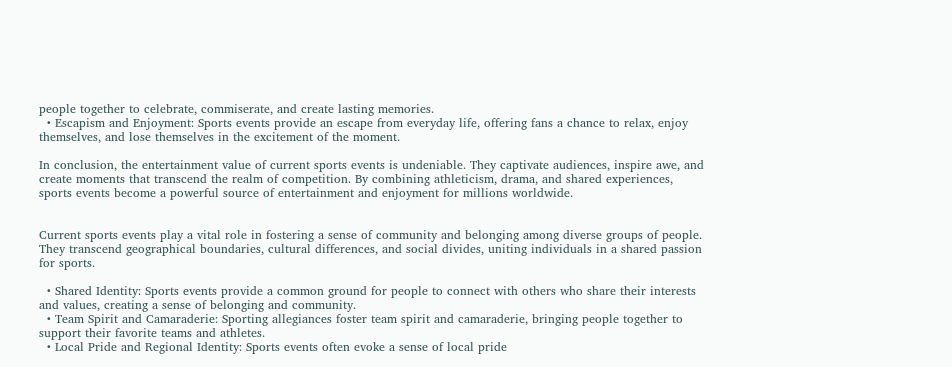people together to celebrate, commiserate, and create lasting memories.
  • Escapism and Enjoyment: Sports events provide an escape from everyday life, offering fans a chance to relax, enjoy themselves, and lose themselves in the excitement of the moment.

In conclusion, the entertainment value of current sports events is undeniable. They captivate audiences, inspire awe, and create moments that transcend the realm of competition. By combining athleticism, drama, and shared experiences, sports events become a powerful source of entertainment and enjoyment for millions worldwide.


Current sports events play a vital role in fostering a sense of community and belonging among diverse groups of people. They transcend geographical boundaries, cultural differences, and social divides, uniting individuals in a shared passion for sports.

  • Shared Identity: Sports events provide a common ground for people to connect with others who share their interests and values, creating a sense of belonging and community.
  • Team Spirit and Camaraderie: Sporting allegiances foster team spirit and camaraderie, bringing people together to support their favorite teams and athletes.
  • Local Pride and Regional Identity: Sports events often evoke a sense of local pride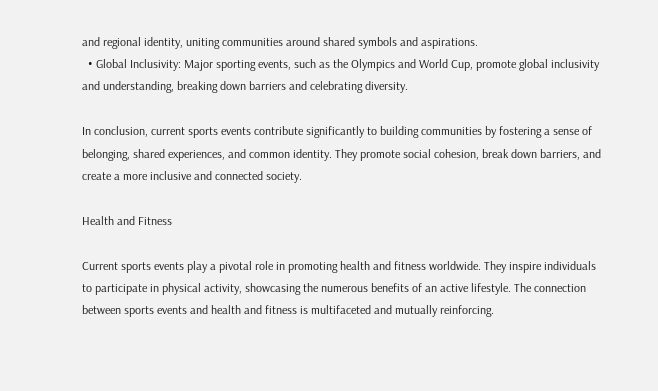and regional identity, uniting communities around shared symbols and aspirations.
  • Global Inclusivity: Major sporting events, such as the Olympics and World Cup, promote global inclusivity and understanding, breaking down barriers and celebrating diversity.

In conclusion, current sports events contribute significantly to building communities by fostering a sense of belonging, shared experiences, and common identity. They promote social cohesion, break down barriers, and create a more inclusive and connected society.

Health and Fitness

Current sports events play a pivotal role in promoting health and fitness worldwide. They inspire individuals to participate in physical activity, showcasing the numerous benefits of an active lifestyle. The connection between sports events and health and fitness is multifaceted and mutually reinforcing.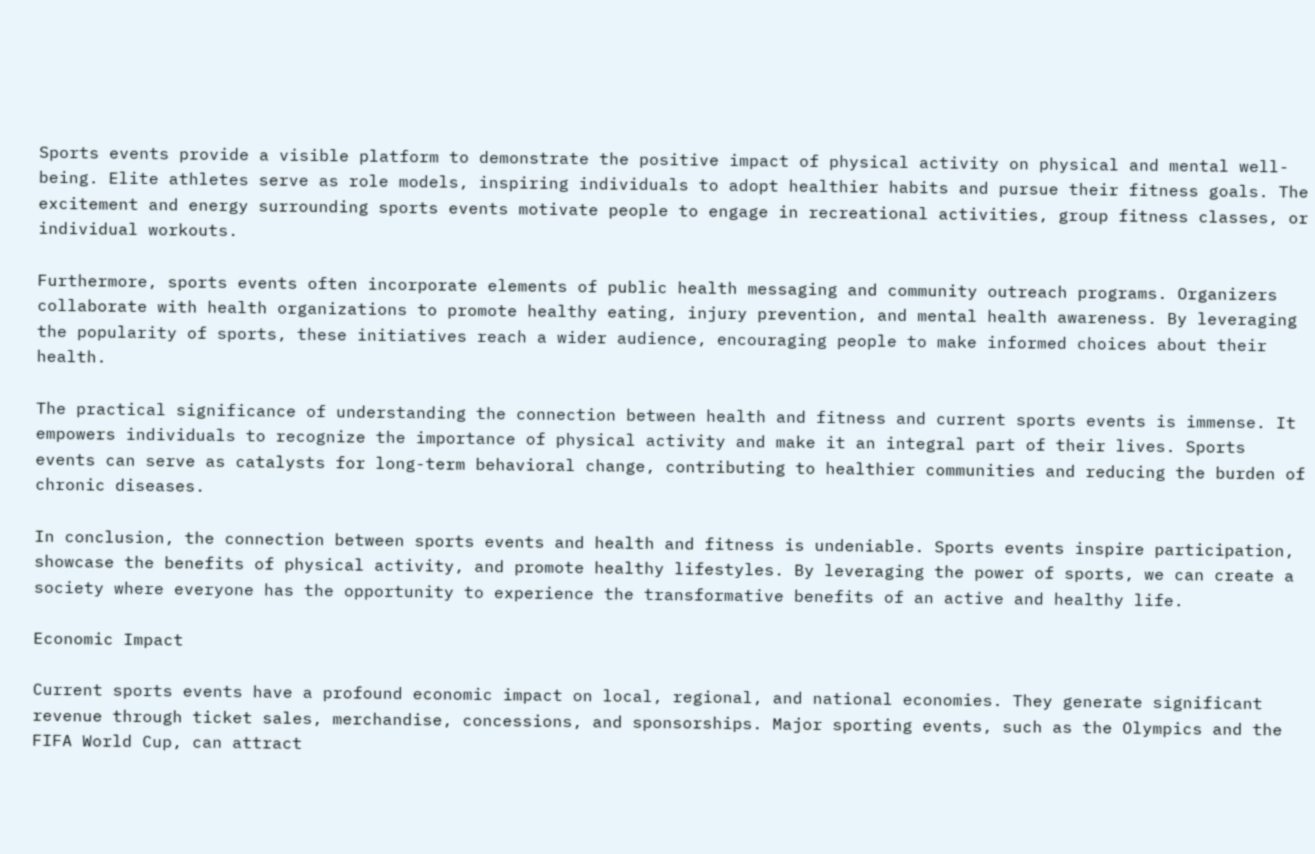Sports events provide a visible platform to demonstrate the positive impact of physical activity on physical and mental well-being. Elite athletes serve as role models, inspiring individuals to adopt healthier habits and pursue their fitness goals. The excitement and energy surrounding sports events motivate people to engage in recreational activities, group fitness classes, or individual workouts.

Furthermore, sports events often incorporate elements of public health messaging and community outreach programs. Organizers collaborate with health organizations to promote healthy eating, injury prevention, and mental health awareness. By leveraging the popularity of sports, these initiatives reach a wider audience, encouraging people to make informed choices about their health.

The practical significance of understanding the connection between health and fitness and current sports events is immense. It empowers individuals to recognize the importance of physical activity and make it an integral part of their lives. Sports events can serve as catalysts for long-term behavioral change, contributing to healthier communities and reducing the burden of chronic diseases.

In conclusion, the connection between sports events and health and fitness is undeniable. Sports events inspire participation, showcase the benefits of physical activity, and promote healthy lifestyles. By leveraging the power of sports, we can create a society where everyone has the opportunity to experience the transformative benefits of an active and healthy life.

Economic Impact

Current sports events have a profound economic impact on local, regional, and national economies. They generate significant revenue through ticket sales, merchandise, concessions, and sponsorships. Major sporting events, such as the Olympics and the FIFA World Cup, can attract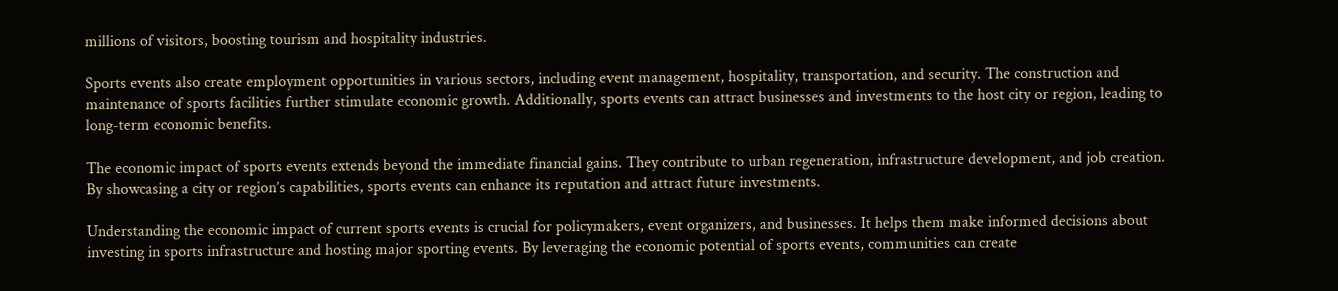millions of visitors, boosting tourism and hospitality industries.

Sports events also create employment opportunities in various sectors, including event management, hospitality, transportation, and security. The construction and maintenance of sports facilities further stimulate economic growth. Additionally, sports events can attract businesses and investments to the host city or region, leading to long-term economic benefits.

The economic impact of sports events extends beyond the immediate financial gains. They contribute to urban regeneration, infrastructure development, and job creation. By showcasing a city or region’s capabilities, sports events can enhance its reputation and attract future investments.

Understanding the economic impact of current sports events is crucial for policymakers, event organizers, and businesses. It helps them make informed decisions about investing in sports infrastructure and hosting major sporting events. By leveraging the economic potential of sports events, communities can create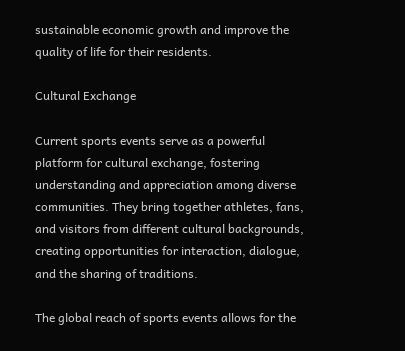sustainable economic growth and improve the quality of life for their residents.

Cultural Exchange

Current sports events serve as a powerful platform for cultural exchange, fostering understanding and appreciation among diverse communities. They bring together athletes, fans, and visitors from different cultural backgrounds, creating opportunities for interaction, dialogue, and the sharing of traditions.

The global reach of sports events allows for the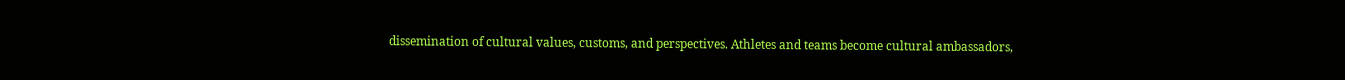dissemination of cultural values, customs, and perspectives. Athletes and teams become cultural ambassadors,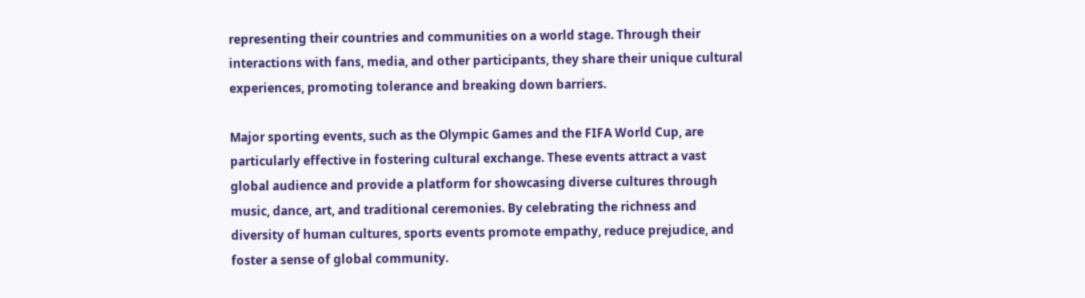representing their countries and communities on a world stage. Through their interactions with fans, media, and other participants, they share their unique cultural experiences, promoting tolerance and breaking down barriers.

Major sporting events, such as the Olympic Games and the FIFA World Cup, are particularly effective in fostering cultural exchange. These events attract a vast global audience and provide a platform for showcasing diverse cultures through music, dance, art, and traditional ceremonies. By celebrating the richness and diversity of human cultures, sports events promote empathy, reduce prejudice, and foster a sense of global community.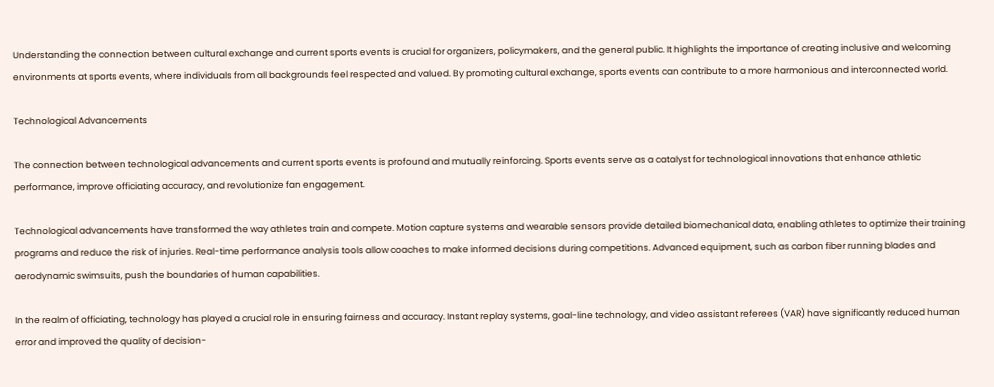Understanding the connection between cultural exchange and current sports events is crucial for organizers, policymakers, and the general public. It highlights the importance of creating inclusive and welcoming environments at sports events, where individuals from all backgrounds feel respected and valued. By promoting cultural exchange, sports events can contribute to a more harmonious and interconnected world.

Technological Advancements

The connection between technological advancements and current sports events is profound and mutually reinforcing. Sports events serve as a catalyst for technological innovations that enhance athletic performance, improve officiating accuracy, and revolutionize fan engagement.

Technological advancements have transformed the way athletes train and compete. Motion capture systems and wearable sensors provide detailed biomechanical data, enabling athletes to optimize their training programs and reduce the risk of injuries. Real-time performance analysis tools allow coaches to make informed decisions during competitions. Advanced equipment, such as carbon fiber running blades and aerodynamic swimsuits, push the boundaries of human capabilities.

In the realm of officiating, technology has played a crucial role in ensuring fairness and accuracy. Instant replay systems, goal-line technology, and video assistant referees (VAR) have significantly reduced human error and improved the quality of decision-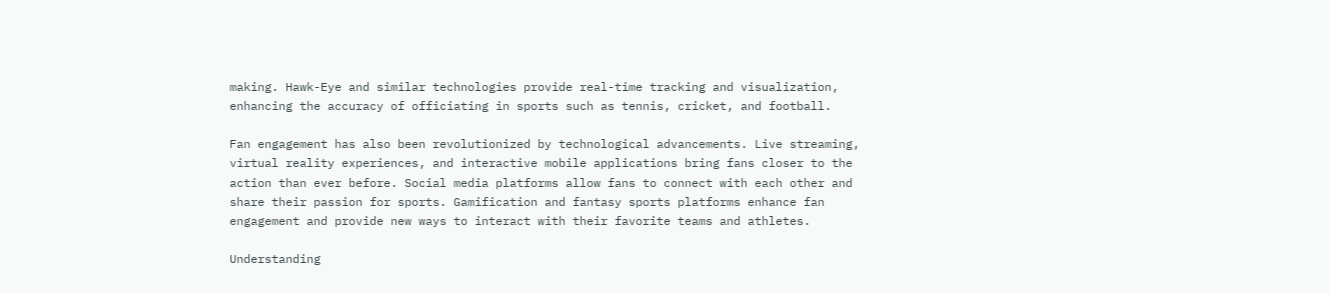making. Hawk-Eye and similar technologies provide real-time tracking and visualization, enhancing the accuracy of officiating in sports such as tennis, cricket, and football.

Fan engagement has also been revolutionized by technological advancements. Live streaming, virtual reality experiences, and interactive mobile applications bring fans closer to the action than ever before. Social media platforms allow fans to connect with each other and share their passion for sports. Gamification and fantasy sports platforms enhance fan engagement and provide new ways to interact with their favorite teams and athletes.

Understanding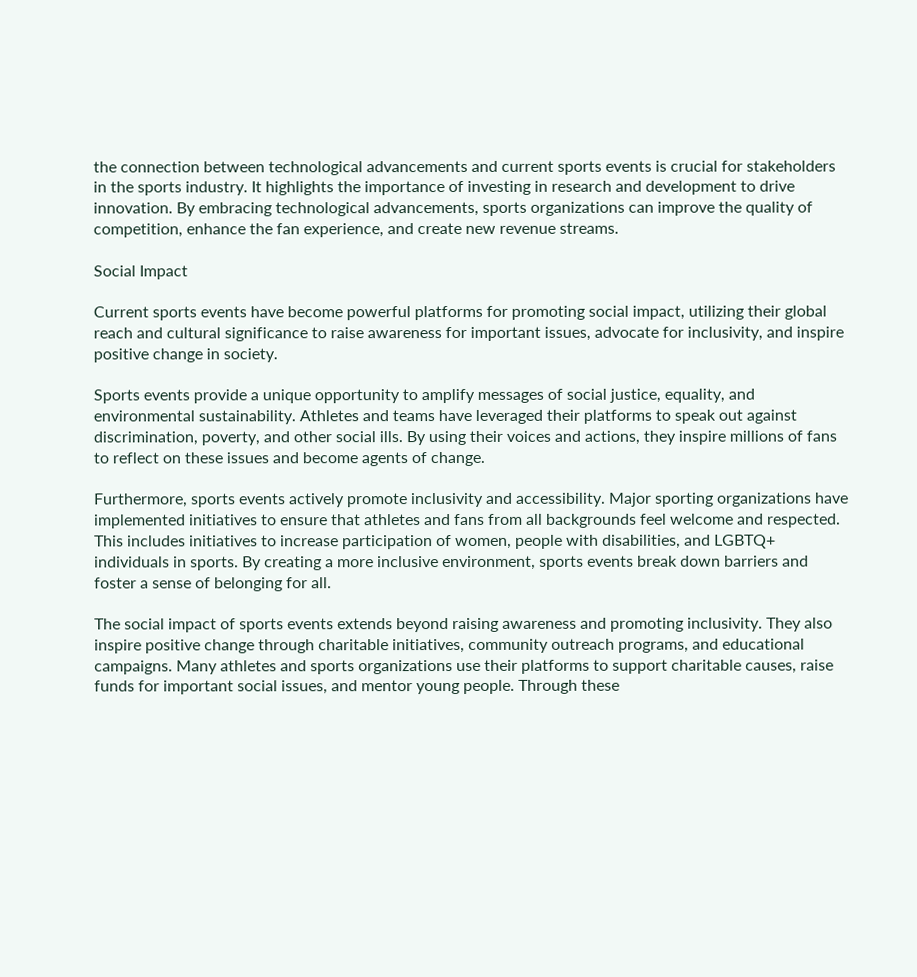the connection between technological advancements and current sports events is crucial for stakeholders in the sports industry. It highlights the importance of investing in research and development to drive innovation. By embracing technological advancements, sports organizations can improve the quality of competition, enhance the fan experience, and create new revenue streams.

Social Impact

Current sports events have become powerful platforms for promoting social impact, utilizing their global reach and cultural significance to raise awareness for important issues, advocate for inclusivity, and inspire positive change in society.

Sports events provide a unique opportunity to amplify messages of social justice, equality, and environmental sustainability. Athletes and teams have leveraged their platforms to speak out against discrimination, poverty, and other social ills. By using their voices and actions, they inspire millions of fans to reflect on these issues and become agents of change.

Furthermore, sports events actively promote inclusivity and accessibility. Major sporting organizations have implemented initiatives to ensure that athletes and fans from all backgrounds feel welcome and respected. This includes initiatives to increase participation of women, people with disabilities, and LGBTQ+ individuals in sports. By creating a more inclusive environment, sports events break down barriers and foster a sense of belonging for all.

The social impact of sports events extends beyond raising awareness and promoting inclusivity. They also inspire positive change through charitable initiatives, community outreach programs, and educational campaigns. Many athletes and sports organizations use their platforms to support charitable causes, raise funds for important social issues, and mentor young people. Through these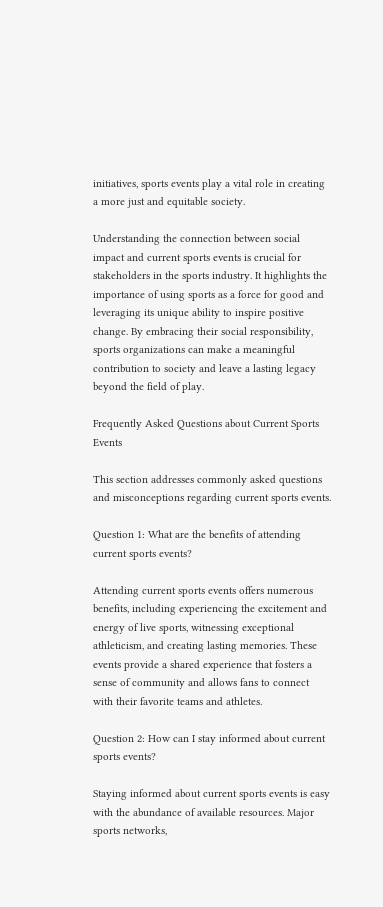initiatives, sports events play a vital role in creating a more just and equitable society.

Understanding the connection between social impact and current sports events is crucial for stakeholders in the sports industry. It highlights the importance of using sports as a force for good and leveraging its unique ability to inspire positive change. By embracing their social responsibility, sports organizations can make a meaningful contribution to society and leave a lasting legacy beyond the field of play.

Frequently Asked Questions about Current Sports Events

This section addresses commonly asked questions and misconceptions regarding current sports events.

Question 1: What are the benefits of attending current sports events?

Attending current sports events offers numerous benefits, including experiencing the excitement and energy of live sports, witnessing exceptional athleticism, and creating lasting memories. These events provide a shared experience that fosters a sense of community and allows fans to connect with their favorite teams and athletes.

Question 2: How can I stay informed about current sports events?

Staying informed about current sports events is easy with the abundance of available resources. Major sports networks,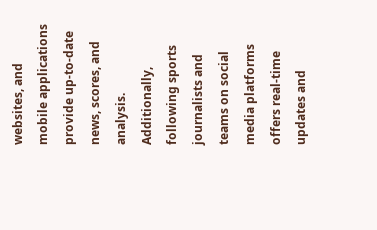websites, and mobile applications provide up-to-date news, scores, and analysis. Additionally, following sports journalists and teams on social media platforms offers real-time updates and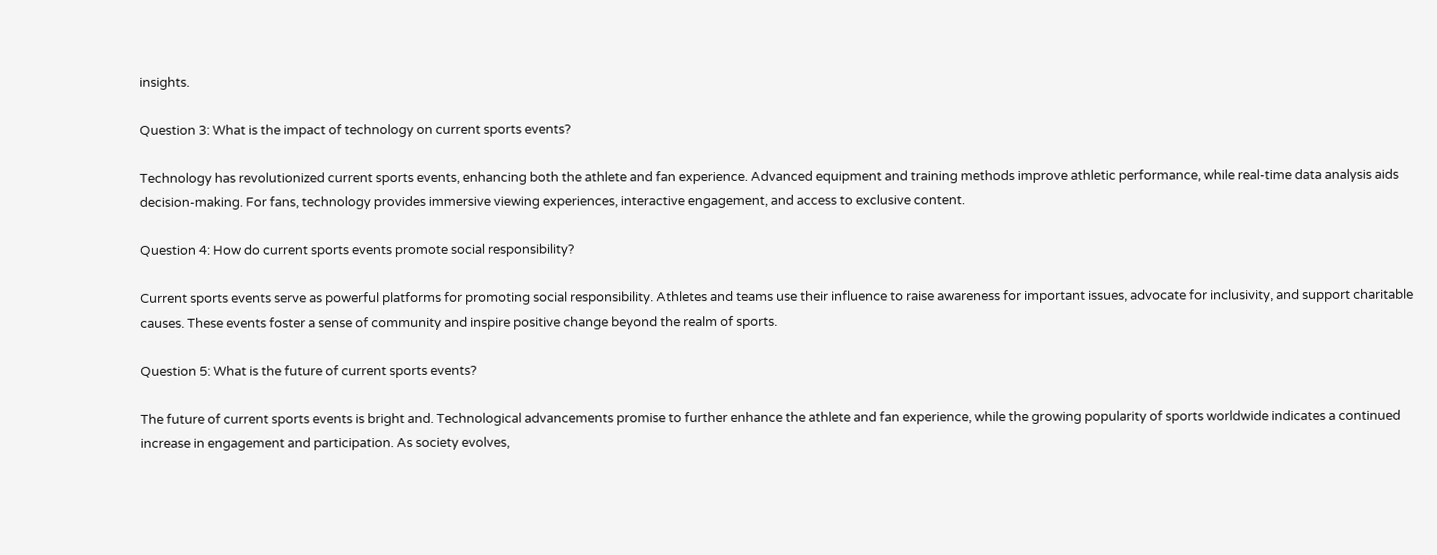insights.

Question 3: What is the impact of technology on current sports events?

Technology has revolutionized current sports events, enhancing both the athlete and fan experience. Advanced equipment and training methods improve athletic performance, while real-time data analysis aids decision-making. For fans, technology provides immersive viewing experiences, interactive engagement, and access to exclusive content.

Question 4: How do current sports events promote social responsibility?

Current sports events serve as powerful platforms for promoting social responsibility. Athletes and teams use their influence to raise awareness for important issues, advocate for inclusivity, and support charitable causes. These events foster a sense of community and inspire positive change beyond the realm of sports.

Question 5: What is the future of current sports events?

The future of current sports events is bright and. Technological advancements promise to further enhance the athlete and fan experience, while the growing popularity of sports worldwide indicates a continued increase in engagement and participation. As society evolves,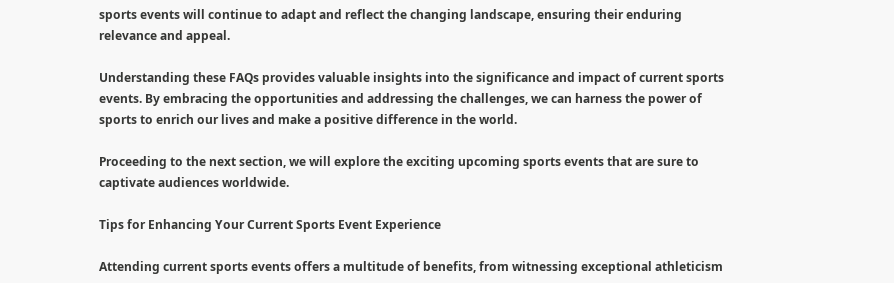sports events will continue to adapt and reflect the changing landscape, ensuring their enduring relevance and appeal.

Understanding these FAQs provides valuable insights into the significance and impact of current sports events. By embracing the opportunities and addressing the challenges, we can harness the power of sports to enrich our lives and make a positive difference in the world.

Proceeding to the next section, we will explore the exciting upcoming sports events that are sure to captivate audiences worldwide.

Tips for Enhancing Your Current Sports Event Experience

Attending current sports events offers a multitude of benefits, from witnessing exceptional athleticism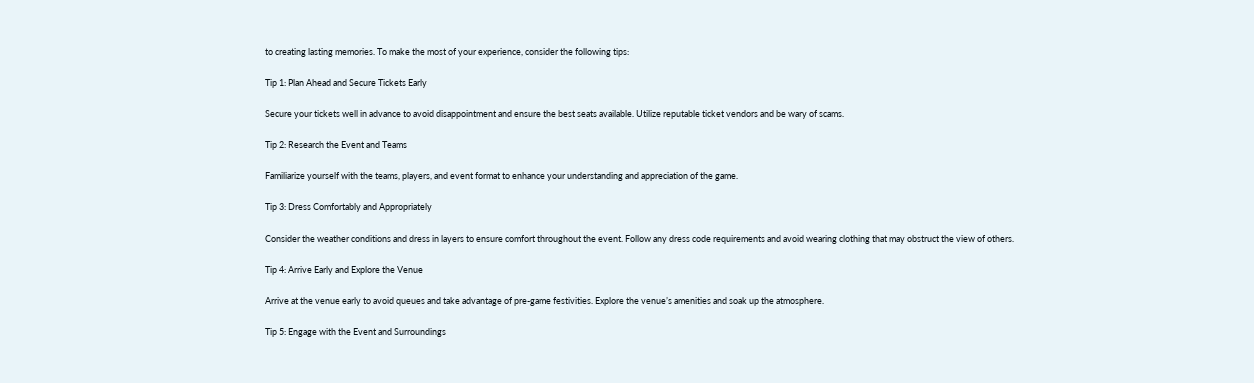to creating lasting memories. To make the most of your experience, consider the following tips:

Tip 1: Plan Ahead and Secure Tickets Early

Secure your tickets well in advance to avoid disappointment and ensure the best seats available. Utilize reputable ticket vendors and be wary of scams.

Tip 2: Research the Event and Teams

Familiarize yourself with the teams, players, and event format to enhance your understanding and appreciation of the game.

Tip 3: Dress Comfortably and Appropriately

Consider the weather conditions and dress in layers to ensure comfort throughout the event. Follow any dress code requirements and avoid wearing clothing that may obstruct the view of others.

Tip 4: Arrive Early and Explore the Venue

Arrive at the venue early to avoid queues and take advantage of pre-game festivities. Explore the venue’s amenities and soak up the atmosphere.

Tip 5: Engage with the Event and Surroundings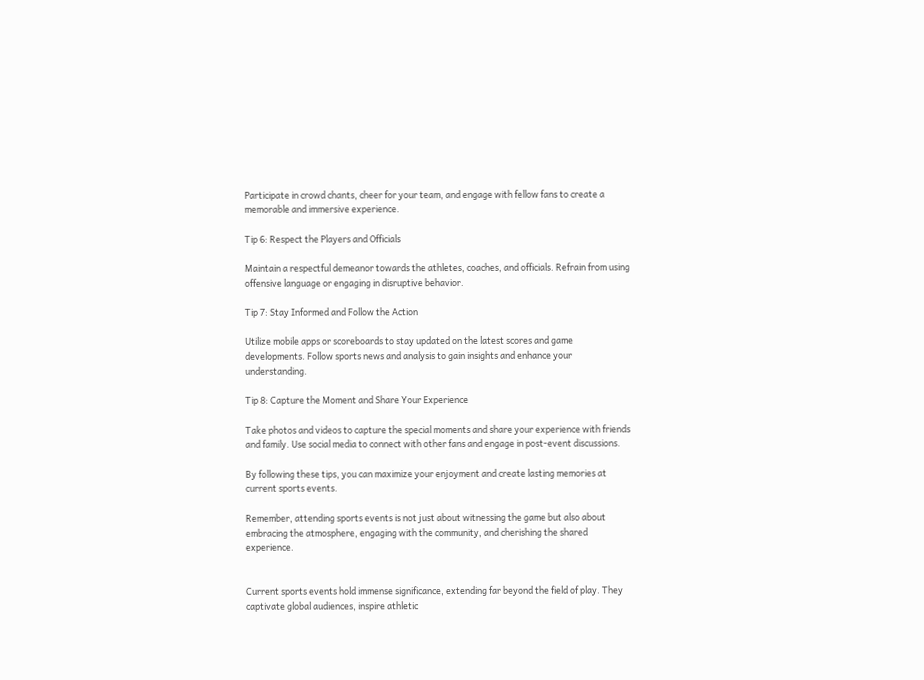Participate in crowd chants, cheer for your team, and engage with fellow fans to create a memorable and immersive experience.

Tip 6: Respect the Players and Officials

Maintain a respectful demeanor towards the athletes, coaches, and officials. Refrain from using offensive language or engaging in disruptive behavior.

Tip 7: Stay Informed and Follow the Action

Utilize mobile apps or scoreboards to stay updated on the latest scores and game developments. Follow sports news and analysis to gain insights and enhance your understanding.

Tip 8: Capture the Moment and Share Your Experience

Take photos and videos to capture the special moments and share your experience with friends and family. Use social media to connect with other fans and engage in post-event discussions.

By following these tips, you can maximize your enjoyment and create lasting memories at current sports events.

Remember, attending sports events is not just about witnessing the game but also about embracing the atmosphere, engaging with the community, and cherishing the shared experience.


Current sports events hold immense significance, extending far beyond the field of play. They captivate global audiences, inspire athletic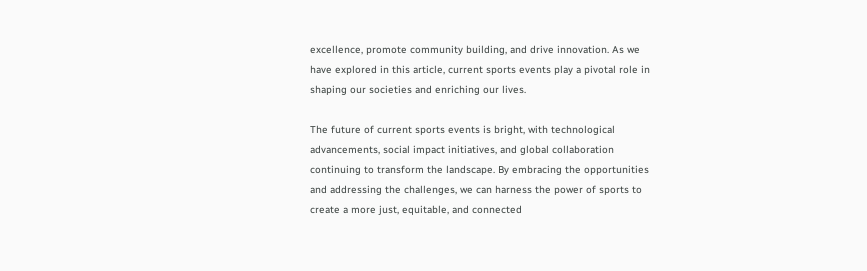excellence, promote community building, and drive innovation. As we have explored in this article, current sports events play a pivotal role in shaping our societies and enriching our lives.

The future of current sports events is bright, with technological advancements, social impact initiatives, and global collaboration continuing to transform the landscape. By embracing the opportunities and addressing the challenges, we can harness the power of sports to create a more just, equitable, and connected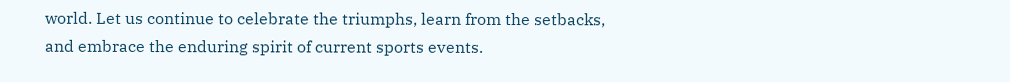world. Let us continue to celebrate the triumphs, learn from the setbacks, and embrace the enduring spirit of current sports events.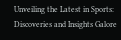Unveiling the Latest in Sports: Discoveries and Insights Galore